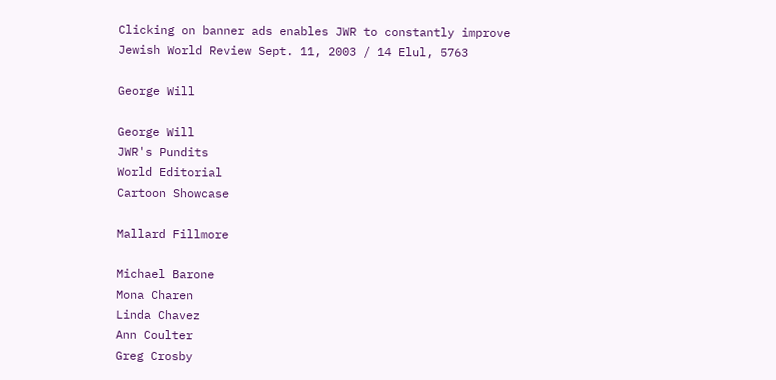Clicking on banner ads enables JWR to constantly improve
Jewish World Review Sept. 11, 2003 / 14 Elul, 5763

George Will

George Will
JWR's Pundits
World Editorial
Cartoon Showcase

Mallard Fillmore

Michael Barone
Mona Charen
Linda Chavez
Ann Coulter
Greg Crosby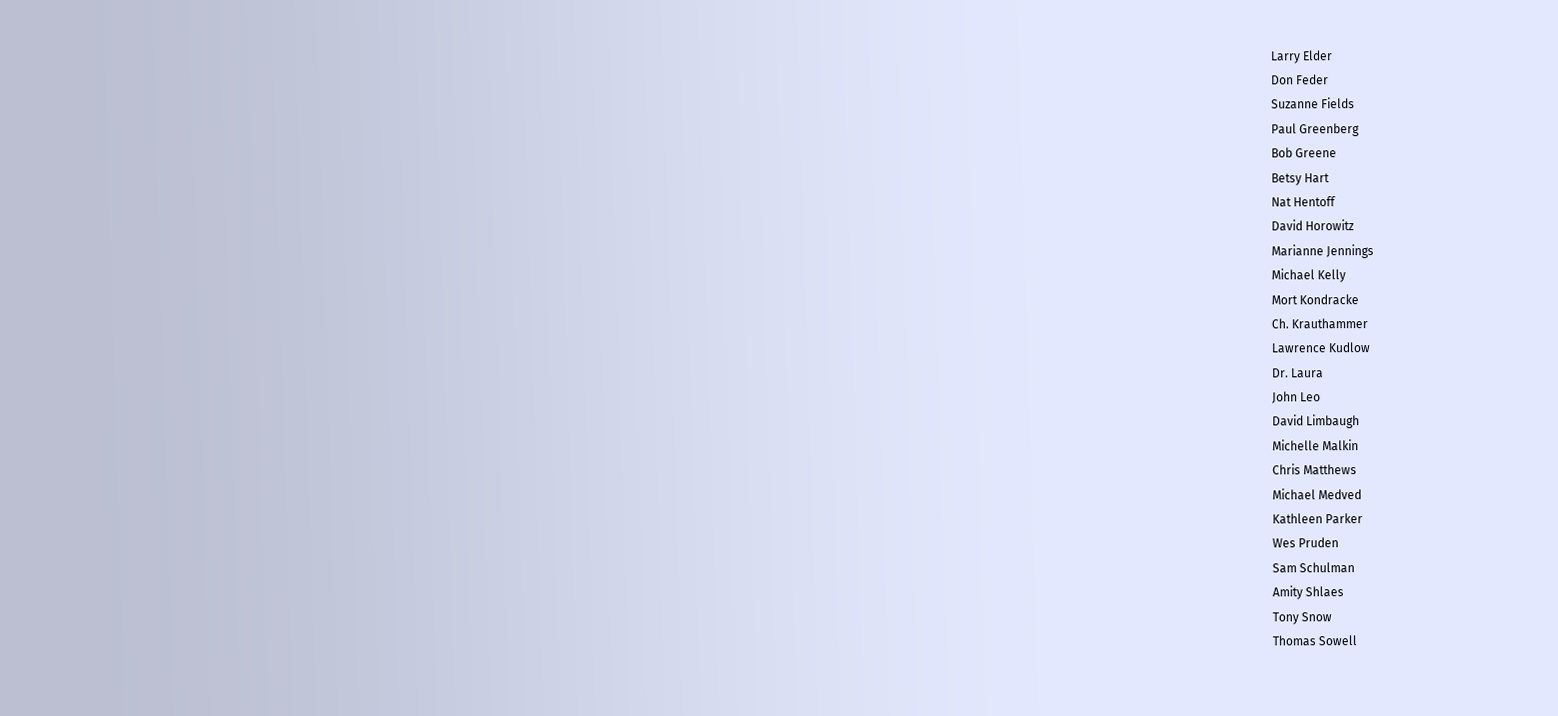Larry Elder
Don Feder
Suzanne Fields
Paul Greenberg
Bob Greene
Betsy Hart
Nat Hentoff
David Horowitz
Marianne Jennings
Michael Kelly
Mort Kondracke
Ch. Krauthammer
Lawrence Kudlow
Dr. Laura
John Leo
David Limbaugh
Michelle Malkin
Chris Matthews
Michael Medved
Kathleen Parker
Wes Pruden
Sam Schulman
Amity Shlaes
Tony Snow
Thomas Sowell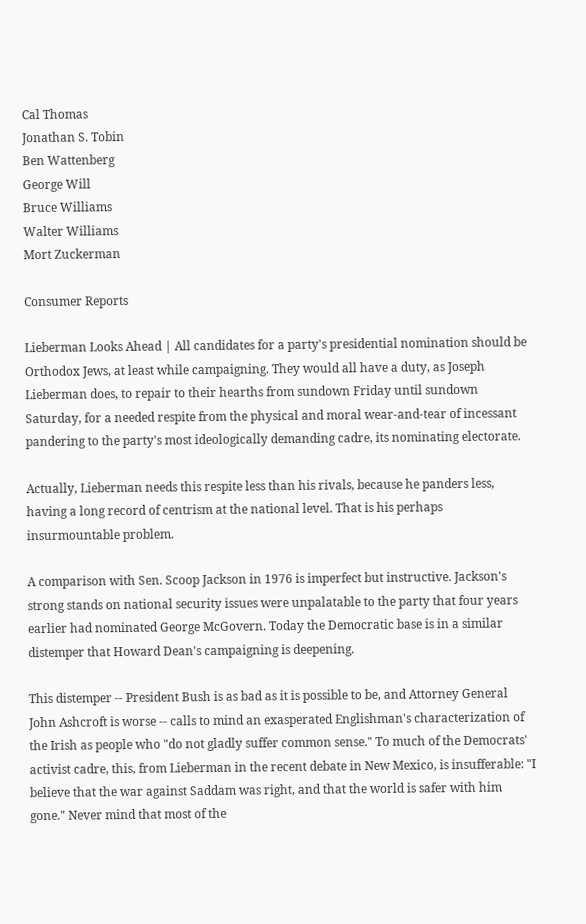Cal Thomas
Jonathan S. Tobin
Ben Wattenberg
George Will
Bruce Williams
Walter Williams
Mort Zuckerman

Consumer Reports

Lieberman Looks Ahead | All candidates for a party's presidential nomination should be Orthodox Jews, at least while campaigning. They would all have a duty, as Joseph Lieberman does, to repair to their hearths from sundown Friday until sundown Saturday, for a needed respite from the physical and moral wear-and-tear of incessant pandering to the party's most ideologically demanding cadre, its nominating electorate.

Actually, Lieberman needs this respite less than his rivals, because he panders less, having a long record of centrism at the national level. That is his perhaps insurmountable problem.

A comparison with Sen. Scoop Jackson in 1976 is imperfect but instructive. Jackson's strong stands on national security issues were unpalatable to the party that four years earlier had nominated George McGovern. Today the Democratic base is in a similar distemper that Howard Dean's campaigning is deepening.

This distemper -- President Bush is as bad as it is possible to be, and Attorney General John Ashcroft is worse -- calls to mind an exasperated Englishman's characterization of the Irish as people who "do not gladly suffer common sense." To much of the Democrats' activist cadre, this, from Lieberman in the recent debate in New Mexico, is insufferable: "I believe that the war against Saddam was right, and that the world is safer with him gone." Never mind that most of the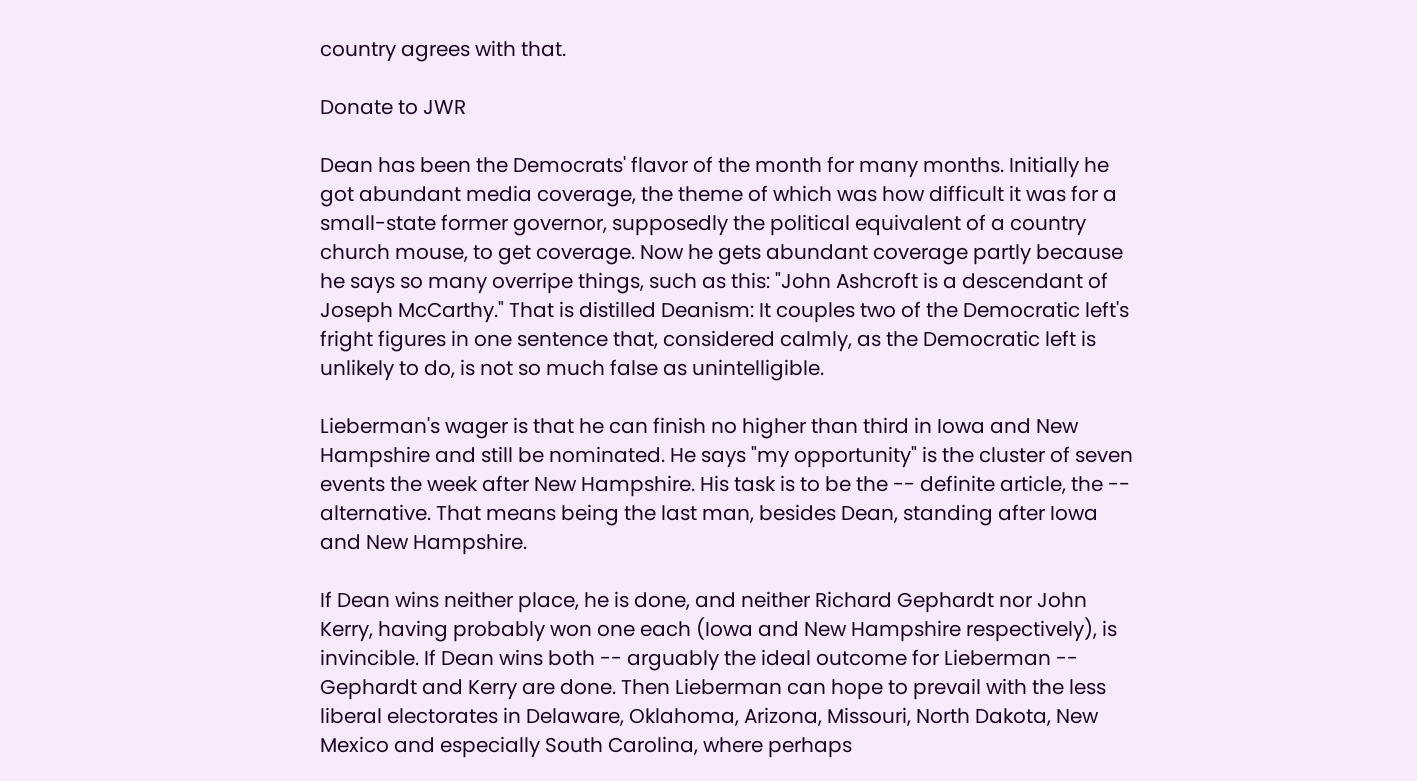country agrees with that.

Donate to JWR

Dean has been the Democrats' flavor of the month for many months. Initially he got abundant media coverage, the theme of which was how difficult it was for a small-state former governor, supposedly the political equivalent of a country church mouse, to get coverage. Now he gets abundant coverage partly because he says so many overripe things, such as this: "John Ashcroft is a descendant of Joseph McCarthy." That is distilled Deanism: It couples two of the Democratic left's fright figures in one sentence that, considered calmly, as the Democratic left is unlikely to do, is not so much false as unintelligible.

Lieberman's wager is that he can finish no higher than third in Iowa and New Hampshire and still be nominated. He says "my opportunity" is the cluster of seven events the week after New Hampshire. His task is to be the -- definite article, the -- alternative. That means being the last man, besides Dean, standing after Iowa and New Hampshire.

If Dean wins neither place, he is done, and neither Richard Gephardt nor John Kerry, having probably won one each (Iowa and New Hampshire respectively), is invincible. If Dean wins both -- arguably the ideal outcome for Lieberman -- Gephardt and Kerry are done. Then Lieberman can hope to prevail with the less liberal electorates in Delaware, Oklahoma, Arizona, Missouri, North Dakota, New Mexico and especially South Carolina, where perhaps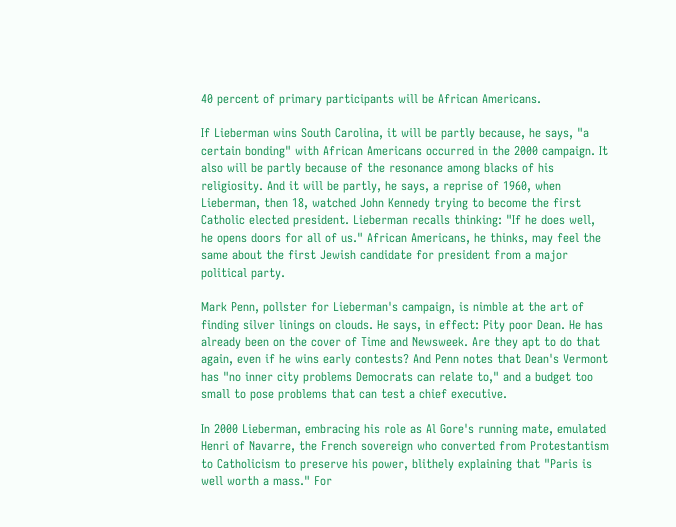40 percent of primary participants will be African Americans.

If Lieberman wins South Carolina, it will be partly because, he says, "a certain bonding" with African Americans occurred in the 2000 campaign. It also will be partly because of the resonance among blacks of his religiosity. And it will be partly, he says, a reprise of 1960, when Lieberman, then 18, watched John Kennedy trying to become the first Catholic elected president. Lieberman recalls thinking: "If he does well, he opens doors for all of us." African Americans, he thinks, may feel the same about the first Jewish candidate for president from a major political party.

Mark Penn, pollster for Lieberman's campaign, is nimble at the art of finding silver linings on clouds. He says, in effect: Pity poor Dean. He has already been on the cover of Time and Newsweek. Are they apt to do that again, even if he wins early contests? And Penn notes that Dean's Vermont has "no inner city problems Democrats can relate to," and a budget too small to pose problems that can test a chief executive.

In 2000 Lieberman, embracing his role as Al Gore's running mate, emulated Henri of Navarre, the French sovereign who converted from Protestantism to Catholicism to preserve his power, blithely explaining that "Paris is well worth a mass." For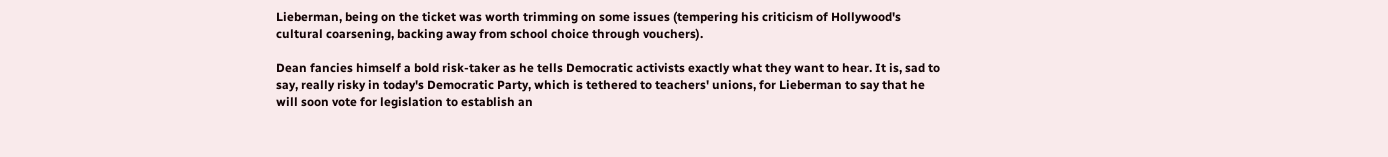Lieberman, being on the ticket was worth trimming on some issues (tempering his criticism of Hollywood's cultural coarsening, backing away from school choice through vouchers).

Dean fancies himself a bold risk-taker as he tells Democratic activists exactly what they want to hear. It is, sad to say, really risky in today's Democratic Party, which is tethered to teachers' unions, for Lieberman to say that he will soon vote for legislation to establish an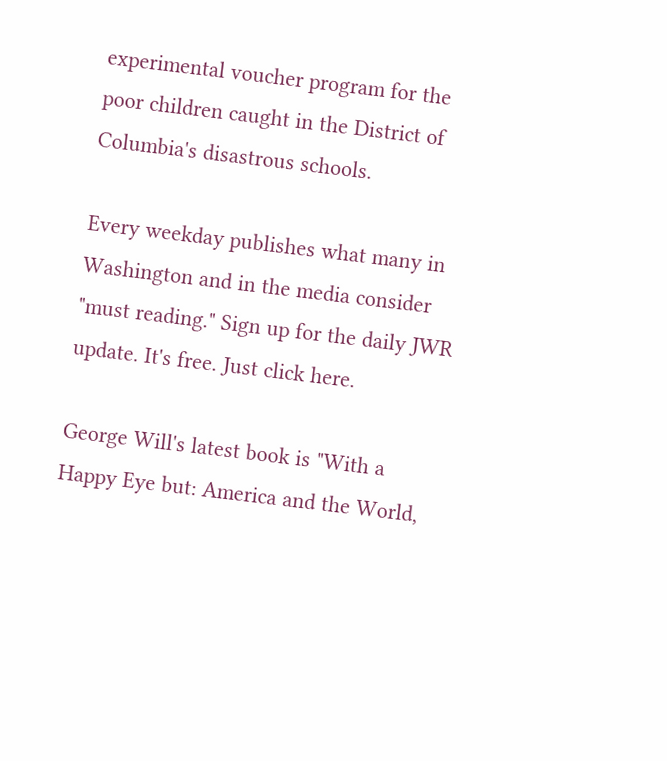experimental voucher program for the poor children caught in the District of Columbia's disastrous schools.

Every weekday publishes what many in Washington and in the media consider "must reading." Sign up for the daily JWR update. It's free. Just click here.

George Will's latest book is "With a Happy Eye but: America and the World,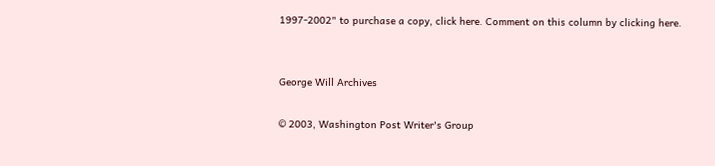1997-2002" to purchase a copy, click here. Comment on this column by clicking here.


George Will Archives

© 2003, Washington Post Writer's Group